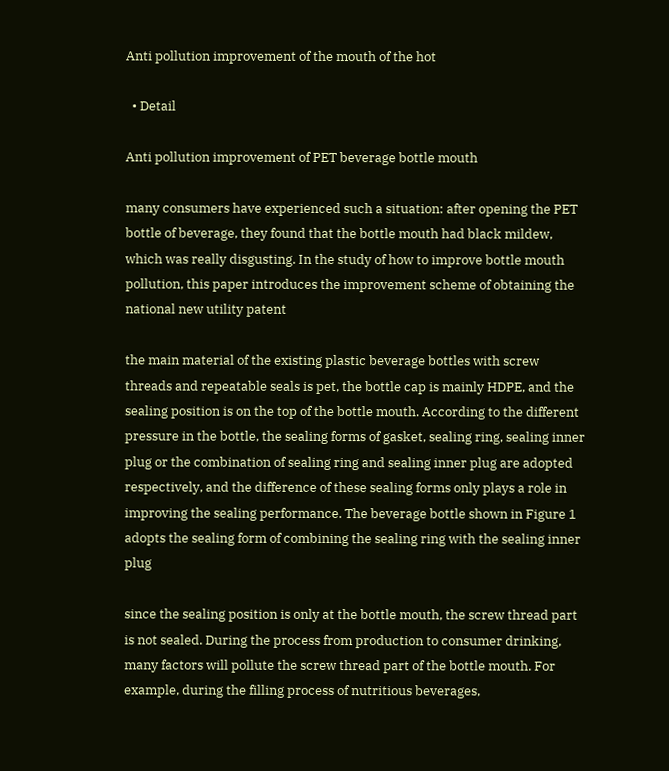Anti pollution improvement of the mouth of the hot

  • Detail

Anti pollution improvement of PET beverage bottle mouth

many consumers have experienced such a situation: after opening the PET bottle of beverage, they found that the bottle mouth had black mildew, which was really disgusting. In the study of how to improve bottle mouth pollution, this paper introduces the improvement scheme of obtaining the national new utility patent

the main material of the existing plastic beverage bottles with screw threads and repeatable seals is pet, the bottle cap is mainly HDPE, and the sealing position is on the top of the bottle mouth. According to the different pressure in the bottle, the sealing forms of gasket, sealing ring, sealing inner plug or the combination of sealing ring and sealing inner plug are adopted respectively, and the difference of these sealing forms only plays a role in improving the sealing performance. The beverage bottle shown in Figure 1 adopts the sealing form of combining the sealing ring with the sealing inner plug

since the sealing position is only at the bottle mouth, the screw thread part is not sealed. During the process from production to consumer drinking, many factors will pollute the screw thread part of the bottle mouth. For example, during the filling process of nutritious beverages,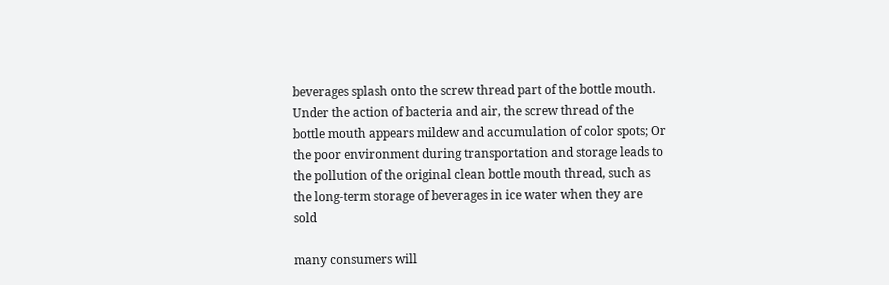beverages splash onto the screw thread part of the bottle mouth. Under the action of bacteria and air, the screw thread of the bottle mouth appears mildew and accumulation of color spots; Or the poor environment during transportation and storage leads to the pollution of the original clean bottle mouth thread, such as the long-term storage of beverages in ice water when they are sold

many consumers will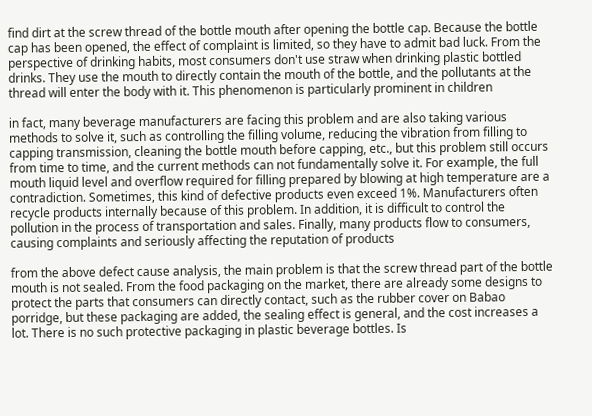find dirt at the screw thread of the bottle mouth after opening the bottle cap. Because the bottle cap has been opened, the effect of complaint is limited, so they have to admit bad luck. From the perspective of drinking habits, most consumers don't use straw when drinking plastic bottled drinks. They use the mouth to directly contain the mouth of the bottle, and the pollutants at the thread will enter the body with it. This phenomenon is particularly prominent in children

in fact, many beverage manufacturers are facing this problem and are also taking various methods to solve it, such as controlling the filling volume, reducing the vibration from filling to capping transmission, cleaning the bottle mouth before capping, etc., but this problem still occurs from time to time, and the current methods can not fundamentally solve it. For example, the full mouth liquid level and overflow required for filling prepared by blowing at high temperature are a contradiction. Sometimes, this kind of defective products even exceed 1%. Manufacturers often recycle products internally because of this problem. In addition, it is difficult to control the pollution in the process of transportation and sales. Finally, many products flow to consumers, causing complaints and seriously affecting the reputation of products

from the above defect cause analysis, the main problem is that the screw thread part of the bottle mouth is not sealed. From the food packaging on the market, there are already some designs to protect the parts that consumers can directly contact, such as the rubber cover on Babao porridge, but these packaging are added, the sealing effect is general, and the cost increases a lot. There is no such protective packaging in plastic beverage bottles. Is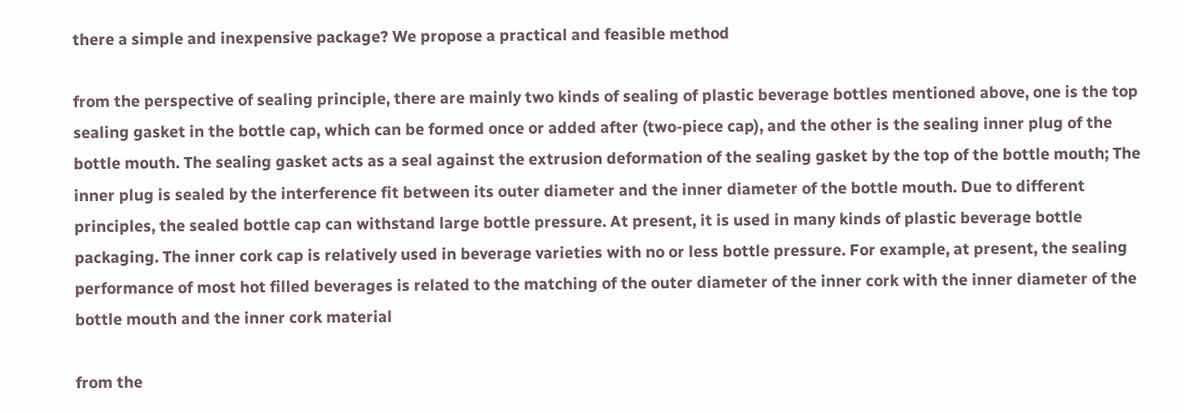there a simple and inexpensive package? We propose a practical and feasible method

from the perspective of sealing principle, there are mainly two kinds of sealing of plastic beverage bottles mentioned above, one is the top sealing gasket in the bottle cap, which can be formed once or added after (two-piece cap), and the other is the sealing inner plug of the bottle mouth. The sealing gasket acts as a seal against the extrusion deformation of the sealing gasket by the top of the bottle mouth; The inner plug is sealed by the interference fit between its outer diameter and the inner diameter of the bottle mouth. Due to different principles, the sealed bottle cap can withstand large bottle pressure. At present, it is used in many kinds of plastic beverage bottle packaging. The inner cork cap is relatively used in beverage varieties with no or less bottle pressure. For example, at present, the sealing performance of most hot filled beverages is related to the matching of the outer diameter of the inner cork with the inner diameter of the bottle mouth and the inner cork material

from the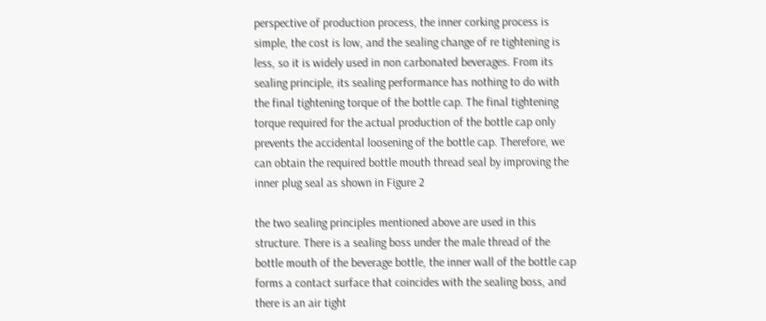perspective of production process, the inner corking process is simple, the cost is low, and the sealing change of re tightening is less, so it is widely used in non carbonated beverages. From its sealing principle, its sealing performance has nothing to do with the final tightening torque of the bottle cap. The final tightening torque required for the actual production of the bottle cap only prevents the accidental loosening of the bottle cap. Therefore, we can obtain the required bottle mouth thread seal by improving the inner plug seal as shown in Figure 2

the two sealing principles mentioned above are used in this structure. There is a sealing boss under the male thread of the bottle mouth of the beverage bottle, the inner wall of the bottle cap forms a contact surface that coincides with the sealing boss, and there is an air tight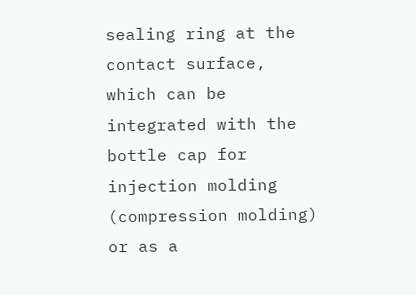sealing ring at the contact surface, which can be integrated with the bottle cap for injection molding (compression molding) or as a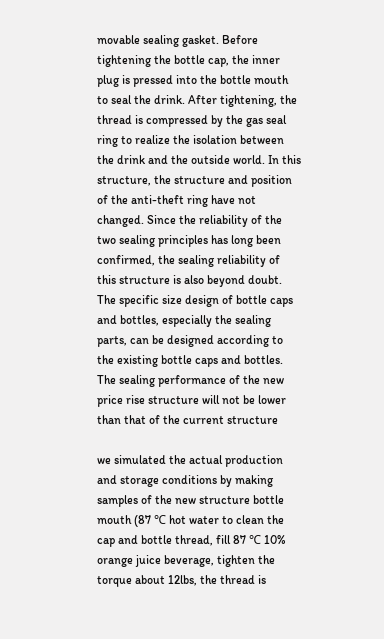movable sealing gasket. Before tightening the bottle cap, the inner plug is pressed into the bottle mouth to seal the drink. After tightening, the thread is compressed by the gas seal ring to realize the isolation between the drink and the outside world. In this structure, the structure and position of the anti-theft ring have not changed. Since the reliability of the two sealing principles has long been confirmed, the sealing reliability of this structure is also beyond doubt. The specific size design of bottle caps and bottles, especially the sealing parts, can be designed according to the existing bottle caps and bottles. The sealing performance of the new price rise structure will not be lower than that of the current structure

we simulated the actual production and storage conditions by making samples of the new structure bottle mouth (87 ℃ hot water to clean the cap and bottle thread, fill 87 ℃ 10% orange juice beverage, tighten the torque about 12lbs, the thread is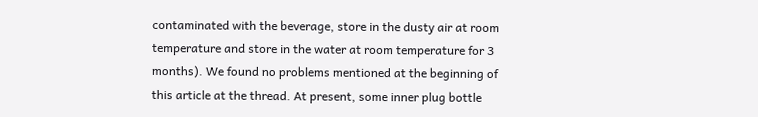contaminated with the beverage, store in the dusty air at room temperature and store in the water at room temperature for 3 months). We found no problems mentioned at the beginning of this article at the thread. At present, some inner plug bottle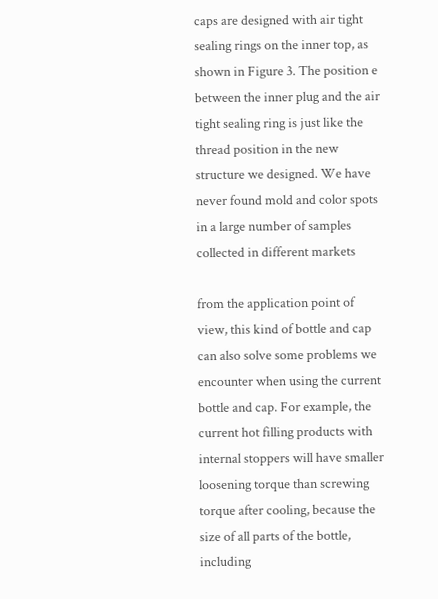caps are designed with air tight sealing rings on the inner top, as shown in Figure 3. The position e between the inner plug and the air tight sealing ring is just like the thread position in the new structure we designed. We have never found mold and color spots in a large number of samples collected in different markets

from the application point of view, this kind of bottle and cap can also solve some problems we encounter when using the current bottle and cap. For example, the current hot filling products with internal stoppers will have smaller loosening torque than screwing torque after cooling, because the size of all parts of the bottle, including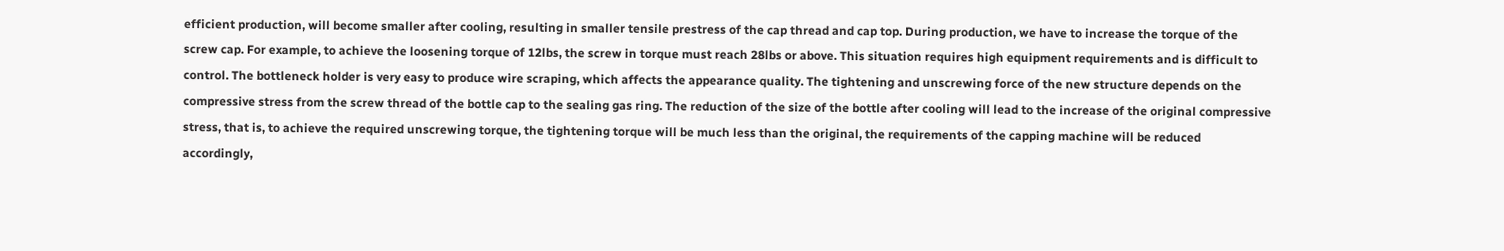efficient production, will become smaller after cooling, resulting in smaller tensile prestress of the cap thread and cap top. During production, we have to increase the torque of the screw cap. For example, to achieve the loosening torque of 12lbs, the screw in torque must reach 28lbs or above. This situation requires high equipment requirements and is difficult to control. The bottleneck holder is very easy to produce wire scraping, which affects the appearance quality. The tightening and unscrewing force of the new structure depends on the compressive stress from the screw thread of the bottle cap to the sealing gas ring. The reduction of the size of the bottle after cooling will lead to the increase of the original compressive stress, that is, to achieve the required unscrewing torque, the tightening torque will be much less than the original, the requirements of the capping machine will be reduced accordingly,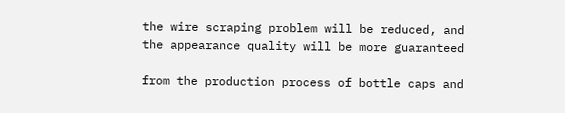the wire scraping problem will be reduced, and the appearance quality will be more guaranteed

from the production process of bottle caps and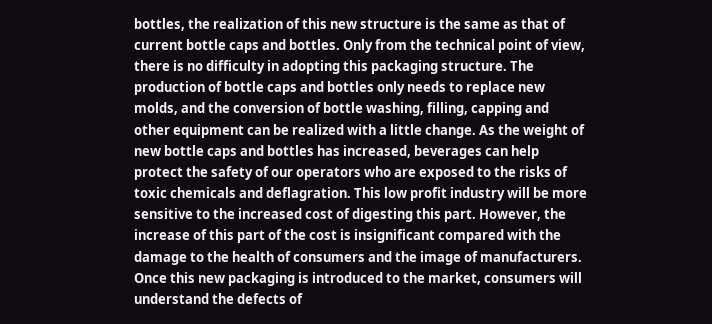bottles, the realization of this new structure is the same as that of current bottle caps and bottles. Only from the technical point of view, there is no difficulty in adopting this packaging structure. The production of bottle caps and bottles only needs to replace new molds, and the conversion of bottle washing, filling, capping and other equipment can be realized with a little change. As the weight of new bottle caps and bottles has increased, beverages can help protect the safety of our operators who are exposed to the risks of toxic chemicals and deflagration. This low profit industry will be more sensitive to the increased cost of digesting this part. However, the increase of this part of the cost is insignificant compared with the damage to the health of consumers and the image of manufacturers. Once this new packaging is introduced to the market, consumers will understand the defects of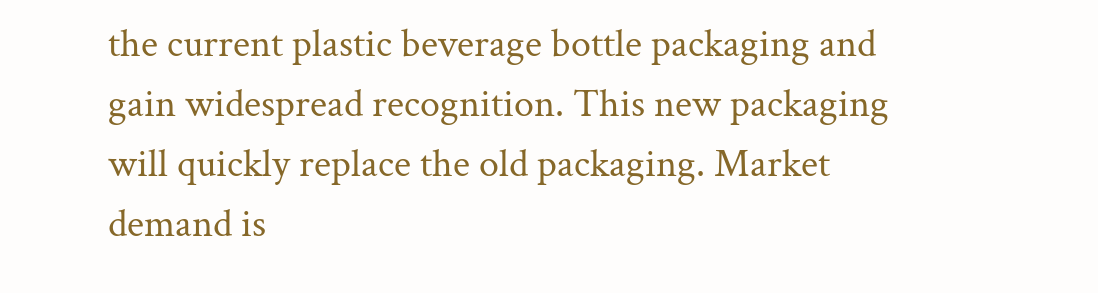the current plastic beverage bottle packaging and gain widespread recognition. This new packaging will quickly replace the old packaging. Market demand is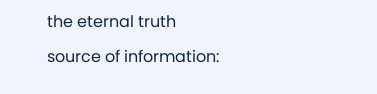the eternal truth

source of information: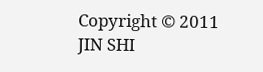Copyright © 2011 JIN SHI